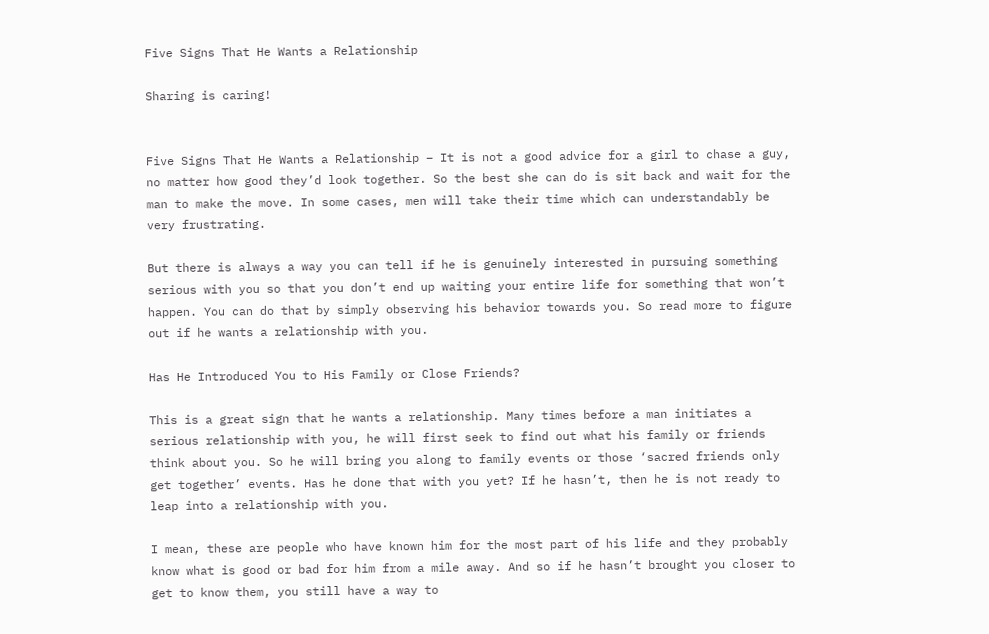Five Signs That He Wants a Relationship

Sharing is caring!


Five Signs That He Wants a Relationship – It is not a good advice for a girl to chase a guy, no matter how good they’d look together. So the best she can do is sit back and wait for the man to make the move. In some cases, men will take their time which can understandably be very frustrating.

But there is always a way you can tell if he is genuinely interested in pursuing something serious with you so that you don’t end up waiting your entire life for something that won’t happen. You can do that by simply observing his behavior towards you. So read more to figure out if he wants a relationship with you.

Has He Introduced You to His Family or Close Friends?

This is a great sign that he wants a relationship. Many times before a man initiates a serious relationship with you, he will first seek to find out what his family or friends think about you. So he will bring you along to family events or those ‘sacred friends only get together’ events. Has he done that with you yet? If he hasn’t, then he is not ready to leap into a relationship with you.

I mean, these are people who have known him for the most part of his life and they probably know what is good or bad for him from a mile away. And so if he hasn’t brought you closer to get to know them, you still have a way to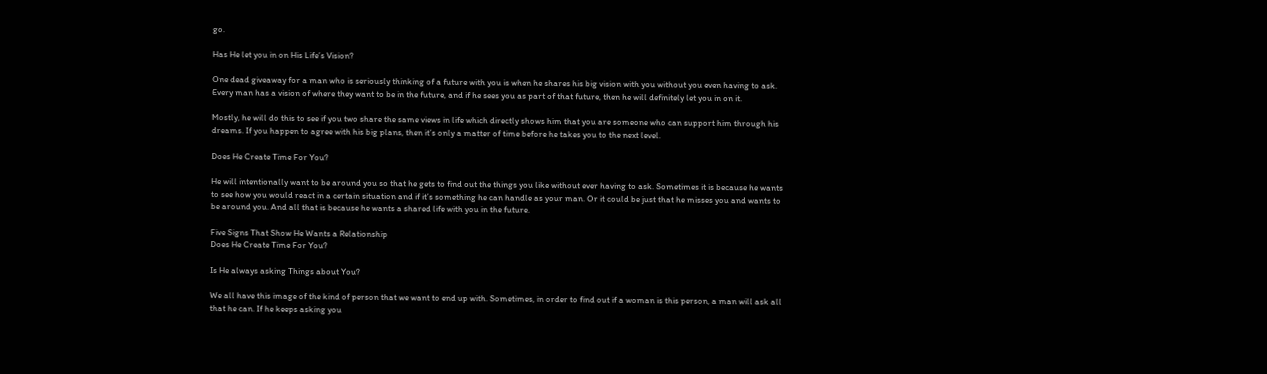go.

Has He let you in on His Life’s Vision?

One dead giveaway for a man who is seriously thinking of a future with you is when he shares his big vision with you without you even having to ask. Every man has a vision of where they want to be in the future, and if he sees you as part of that future, then he will definitely let you in on it.

Mostly, he will do this to see if you two share the same views in life which directly shows him that you are someone who can support him through his dreams. If you happen to agree with his big plans, then it’s only a matter of time before he takes you to the next level.

Does He Create Time For You?

He will intentionally want to be around you so that he gets to find out the things you like without ever having to ask. Sometimes it is because he wants to see how you would react in a certain situation and if it’s something he can handle as your man. Or it could be just that he misses you and wants to be around you. And all that is because he wants a shared life with you in the future.

Five Signs That Show He Wants a Relationship
Does He Create Time For You?

Is He always asking Things about You?

We all have this image of the kind of person that we want to end up with. Sometimes, in order to find out if a woman is this person, a man will ask all that he can. If he keeps asking you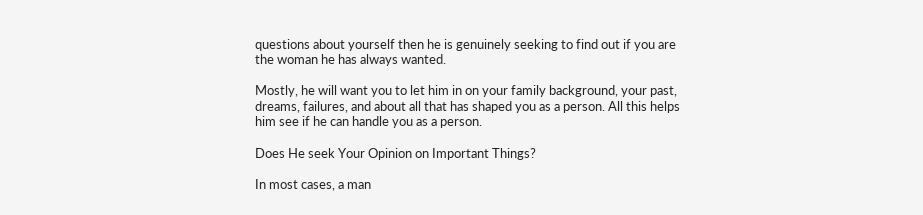questions about yourself then he is genuinely seeking to find out if you are the woman he has always wanted.

Mostly, he will want you to let him in on your family background, your past, dreams, failures, and about all that has shaped you as a person. All this helps him see if he can handle you as a person.

Does He seek Your Opinion on Important Things?

In most cases, a man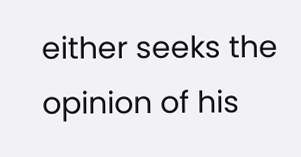either seeks the opinion of his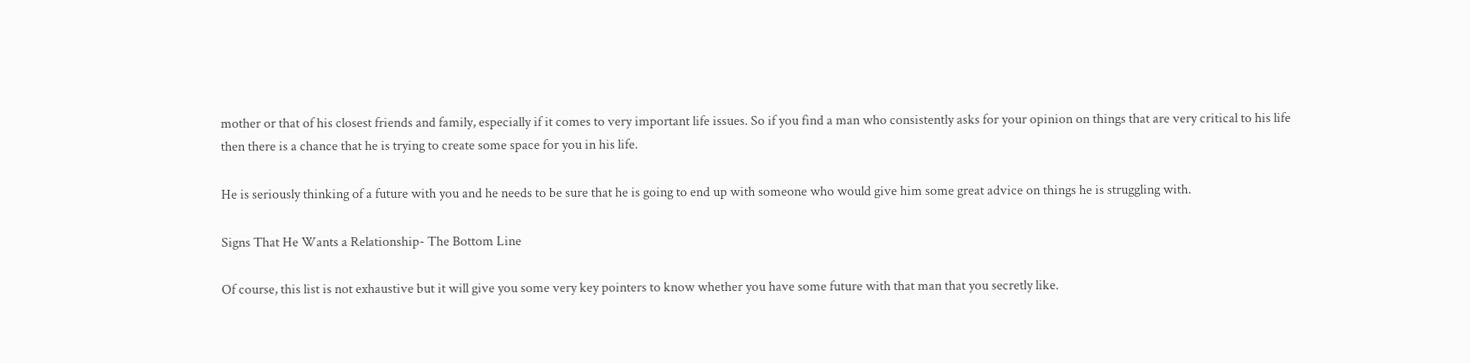mother or that of his closest friends and family, especially if it comes to very important life issues. So if you find a man who consistently asks for your opinion on things that are very critical to his life then there is a chance that he is trying to create some space for you in his life.

He is seriously thinking of a future with you and he needs to be sure that he is going to end up with someone who would give him some great advice on things he is struggling with.

Signs That He Wants a Relationship- The Bottom Line

Of course, this list is not exhaustive but it will give you some very key pointers to know whether you have some future with that man that you secretly like.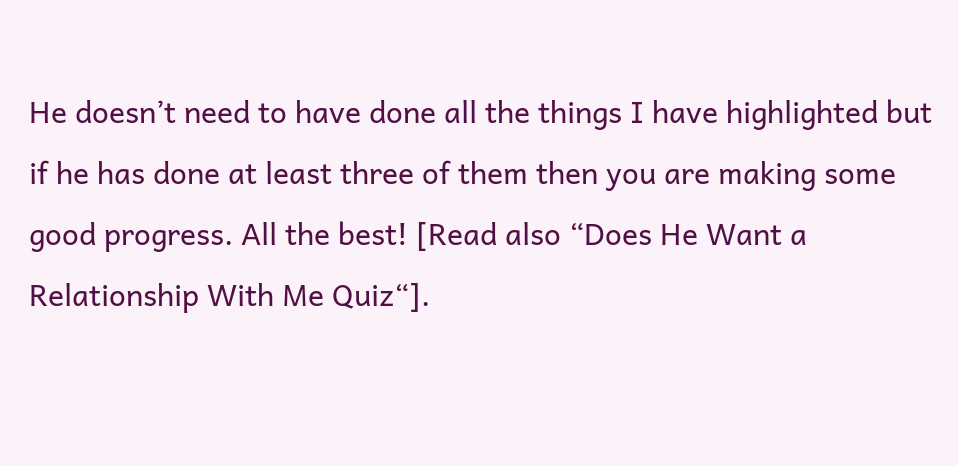He doesn’t need to have done all the things I have highlighted but if he has done at least three of them then you are making some good progress. All the best! [Read also “Does He Want a Relationship With Me Quiz“].